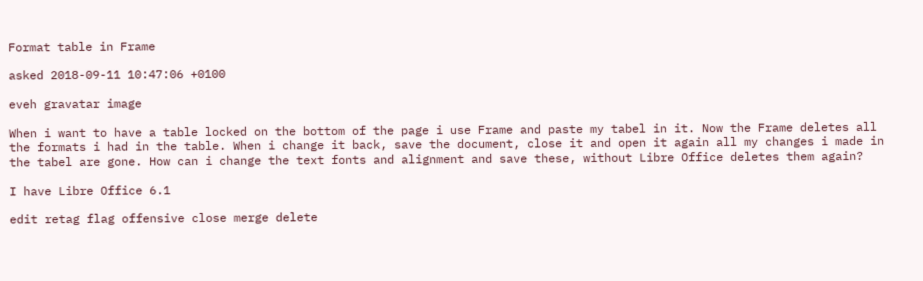Format table in Frame

asked 2018-09-11 10:47:06 +0100

eveh gravatar image

When i want to have a table locked on the bottom of the page i use Frame and paste my tabel in it. Now the Frame deletes all the formats i had in the table. When i change it back, save the document, close it and open it again all my changes i made in the tabel are gone. How can i change the text fonts and alignment and save these, without Libre Office deletes them again?

I have Libre Office 6.1

edit retag flag offensive close merge delete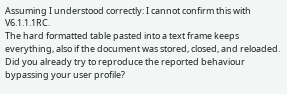Assuming I understood correctly: I cannot confirm this with V6.1.1.1RC.
The hard formatted table pasted into a text frame keeps everything, also if the document was stored, closed, and reloaded.
Did you already try to reproduce the reported behaviour bypassing your user profile?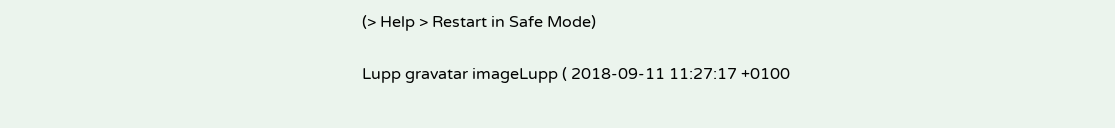(> Help > Restart in Safe Mode)

Lupp gravatar imageLupp ( 2018-09-11 11:27:17 +0100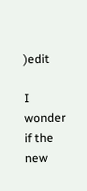)edit

I wonder if the new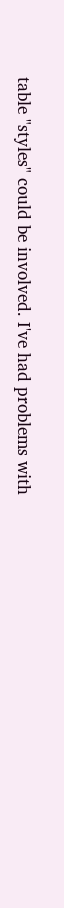table "styles" could be involved. I've had problems with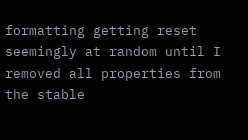formatting getting reset seemingly at random until I removed all properties from the stable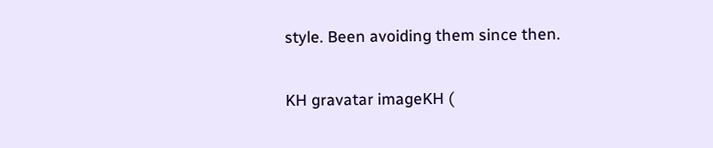style. Been avoiding them since then.

KH gravatar imageKH (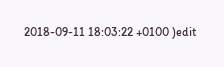2018-09-11 18:03:22 +0100 )edit